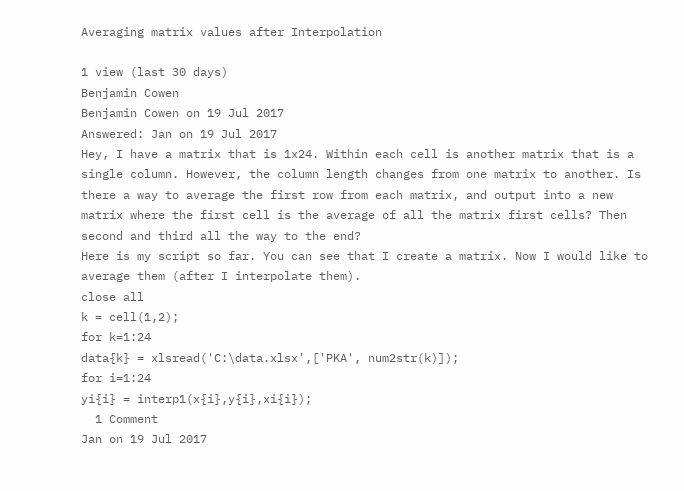Averaging matrix values after Interpolation

1 view (last 30 days)
Benjamin Cowen
Benjamin Cowen on 19 Jul 2017
Answered: Jan on 19 Jul 2017
Hey, I have a matrix that is 1x24. Within each cell is another matrix that is a single column. However, the column length changes from one matrix to another. Is there a way to average the first row from each matrix, and output into a new matrix where the first cell is the average of all the matrix first cells? Then second and third all the way to the end?
Here is my script so far. You can see that I create a matrix. Now I would like to average them (after I interpolate them).
close all
k = cell(1,2);
for k=1:24
data{k} = xlsread('C:\data.xlsx',['PKA', num2str(k)]);
for i=1:24
yi{i} = interp1(x{i},y{i},xi{i});
  1 Comment
Jan on 19 Jul 2017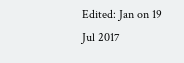Edited: Jan on 19 Jul 2017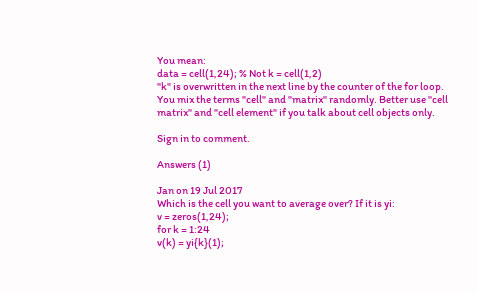You mean:
data = cell(1,24); % Not k = cell(1,2)
"k" is overwritten in the next line by the counter of the for loop.
You mix the terms "cell" and "matrix" randomly. Better use "cell matrix" and "cell element" if you talk about cell objects only.

Sign in to comment.

Answers (1)

Jan on 19 Jul 2017
Which is the cell you want to average over? If it is yi:
v = zeros(1,24);
for k = 1:24
v(k) = yi{k}(1);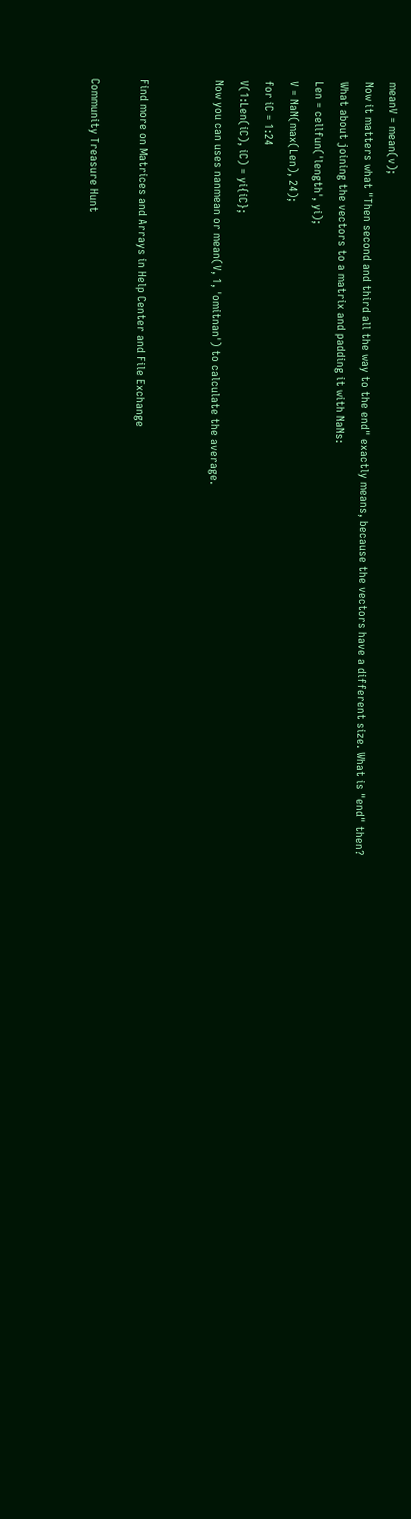meanV = mean(v);
Now it matters what "Then second and third all the way to the end" exactly means, because the vectors have a different size. What is "end" then?
What about joining the vectors to a matrix and padding it with NaNs:
Len = cellfun('length', yi);
V = NaN(max(Len), 24);
for iC = 1:24
V(1:Len(iC), iC) = yi{iC};
Now you can uses nanmean or mean(V, 1, 'omitnan') to calculate the average.


Find more on Matrices and Arrays in Help Center and File Exchange

Community Treasure Hunt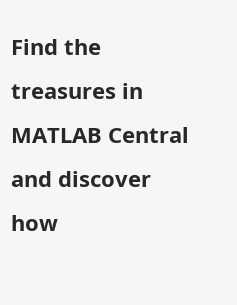Find the treasures in MATLAB Central and discover how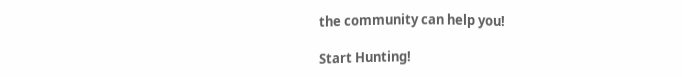the community can help you!

Start Hunting!